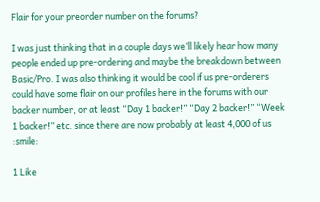Flair for your preorder number on the forums?

I was just thinking that in a couple days we’ll likely hear how many people ended up pre-ordering and maybe the breakdown between Basic/Pro. I was also thinking it would be cool if us pre-orderers could have some flair on our profiles here in the forums with our backer number, or at least “Day 1 backer!” “Day 2 backer!” “Week 1 backer!” etc. since there are now probably at least 4,000 of us :smile:

1 Like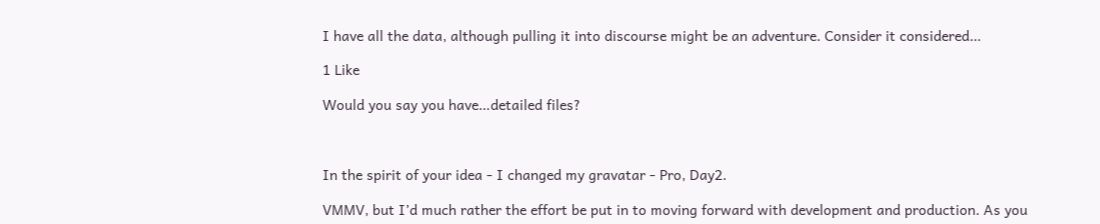I have all the data, although pulling it into discourse might be an adventure. Consider it considered…

1 Like

Would you say you have…detailed files?



In the spirit of your idea - I changed my gravatar - Pro, Day2.

VMMV, but I’d much rather the effort be put in to moving forward with development and production. As you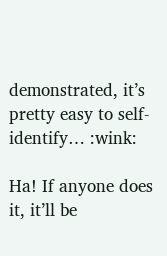demonstrated, it’s pretty easy to self-identify… :wink:

Ha! If anyone does it, it’ll be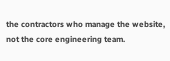the contractors who manage the website, not the core engineering team.